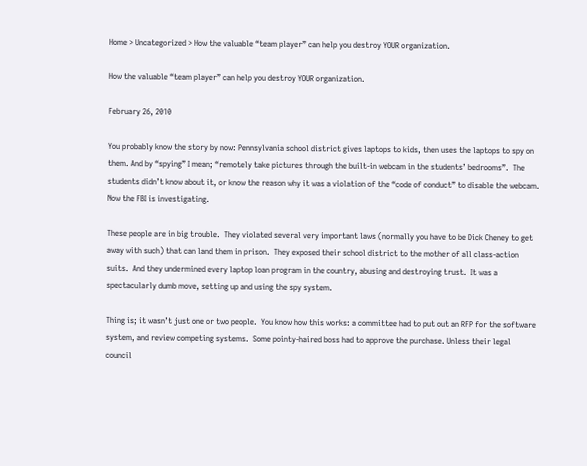Home > Uncategorized > How the valuable “team player” can help you destroy YOUR organization.

How the valuable “team player” can help you destroy YOUR organization.

February 26, 2010

You probably know the story by now: Pennsylvania school district gives laptops to kids, then uses the laptops to spy on them. And by “spying” I mean; “remotely take pictures through the built-in webcam in the students’ bedrooms”.  The students didn’t know about it, or know the reason why it was a violation of the “code of conduct” to disable the webcam.  Now the FBI is investigating.

These people are in big trouble.  They violated several very important laws (normally you have to be Dick Cheney to get away with such) that can land them in prison.  They exposed their school district to the mother of all class-action suits.  And they undermined every laptop loan program in the country, abusing and destroying trust.  It was a spectacularly dumb move, setting up and using the spy system.

Thing is; it wasn’t just one or two people.  You know how this works: a committee had to put out an RFP for the software system, and review competing systems.  Some pointy-haired boss had to approve the purchase. Unless their legal council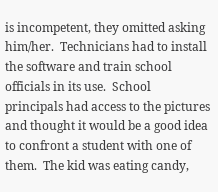is incompetent, they omitted asking him/her.  Technicians had to install the software and train school officials in its use.  School principals had access to the pictures and thought it would be a good idea to confront a student with one of them.  The kid was eating candy,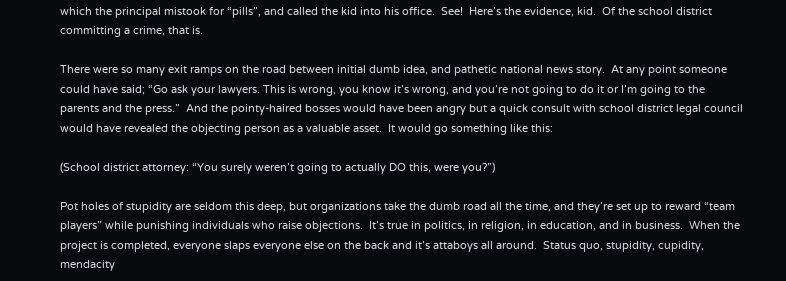which the principal mistook for “pills”, and called the kid into his office.  See!  Here’s the evidence, kid.  Of the school district committing a crime, that is.

There were so many exit ramps on the road between initial dumb idea, and pathetic national news story.  At any point someone could have said; “Go ask your lawyers. This is wrong, you know it’s wrong, and you’re not going to do it or I’m going to the parents and the press.”  And the pointy-haired bosses would have been angry but a quick consult with school district legal council would have revealed the objecting person as a valuable asset.  It would go something like this:

(School district attorney: “You surely weren’t going to actually DO this, were you?”)

Pot holes of stupidity are seldom this deep, but organizations take the dumb road all the time, and they’re set up to reward “team players” while punishing individuals who raise objections.  It’s true in politics, in religion, in education, and in business.  When the project is completed, everyone slaps everyone else on the back and it’s attaboys all around.  Status quo, stupidity, cupidity, mendacity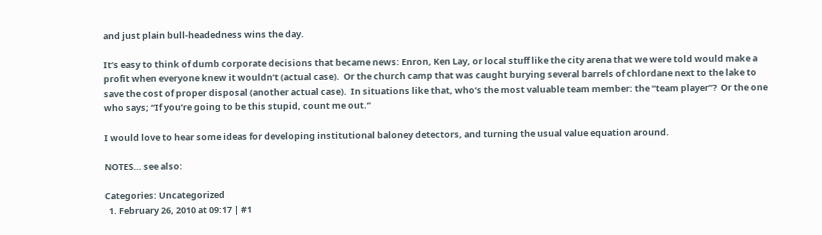and just plain bull-headedness wins the day.

It’s easy to think of dumb corporate decisions that became news: Enron, Ken Lay, or local stuff like the city arena that we were told would make a profit when everyone knew it wouldn’t (actual case).  Or the church camp that was caught burying several barrels of chlordane next to the lake to save the cost of proper disposal (another actual case).  In situations like that, who’s the most valuable team member: the “team player”?  Or the one who says; “If you’re going to be this stupid, count me out.”

I would love to hear some ideas for developing institutional baloney detectors, and turning the usual value equation around.

NOTES… see also:

Categories: Uncategorized
  1. February 26, 2010 at 09:17 | #1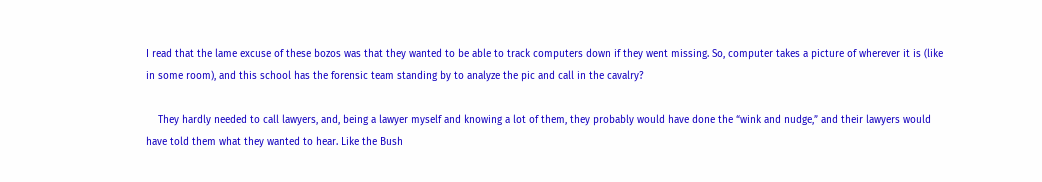I read that the lame excuse of these bozos was that they wanted to be able to track computers down if they went missing. So, computer takes a picture of wherever it is (like in some room), and this school has the forensic team standing by to analyze the pic and call in the cavalry?

    They hardly needed to call lawyers, and, being a lawyer myself and knowing a lot of them, they probably would have done the “wink and nudge,” and their lawyers would have told them what they wanted to hear. Like the Bush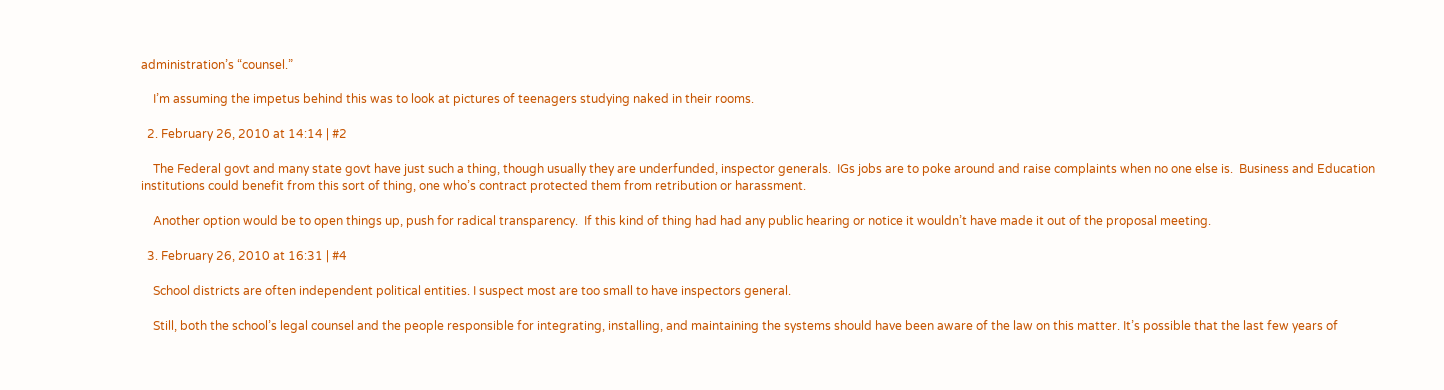administration’s “counsel.”

    I’m assuming the impetus behind this was to look at pictures of teenagers studying naked in their rooms.

  2. February 26, 2010 at 14:14 | #2

    The Federal govt and many state govt have just such a thing, though usually they are underfunded, inspector generals.  IGs jobs are to poke around and raise complaints when no one else is.  Business and Education institutions could benefit from this sort of thing, one who’s contract protected them from retribution or harassment.

    Another option would be to open things up, push for radical transparency.  If this kind of thing had had any public hearing or notice it wouldn’t have made it out of the proposal meeting.

  3. February 26, 2010 at 16:31 | #4

    School districts are often independent political entities. I suspect most are too small to have inspectors general.

    Still, both the school’s legal counsel and the people responsible for integrating, installing, and maintaining the systems should have been aware of the law on this matter. It’s possible that the last few years of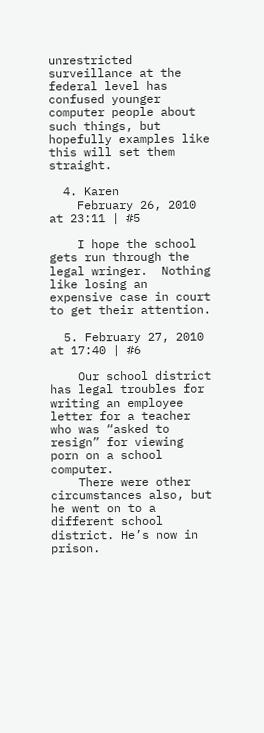unrestricted surveillance at the federal level has confused younger computer people about such things, but hopefully examples like this will set them straight.

  4. Karen
    February 26, 2010 at 23:11 | #5

    I hope the school gets run through the legal wringer.  Nothing like losing an expensive case in court to get their attention.

  5. February 27, 2010 at 17:40 | #6

    Our school district has legal troubles for writing an employee letter for a teacher who was “asked to resign” for viewing porn on a school computer.
    There were other circumstances also, but he went on to a different school district. He’s now in prison.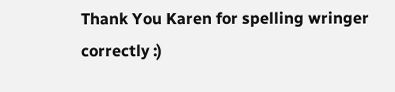Thank You Karen for spelling wringer correctly :)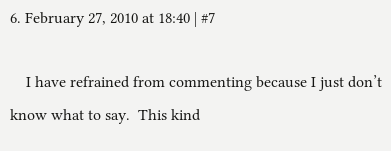6. February 27, 2010 at 18:40 | #7

    I have refrained from commenting because I just don’t know what to say.  This kind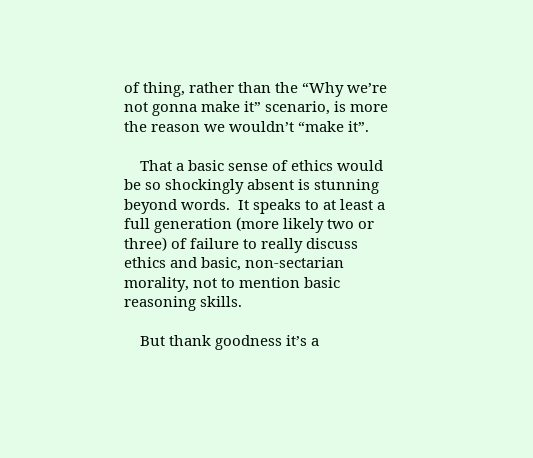of thing, rather than the “Why we’re not gonna make it” scenario, is more the reason we wouldn’t “make it”.

    That a basic sense of ethics would be so shockingly absent is stunning beyond words.  It speaks to at least a full generation (more likely two or three) of failure to really discuss ethics and basic, non-sectarian morality, not to mention basic reasoning skills.

    But thank goodness it’s a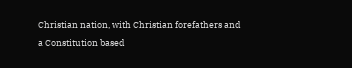Christian nation, with Christian forefathers and a Constitution based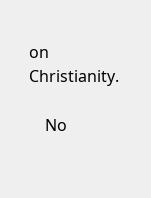on Christianity.

    No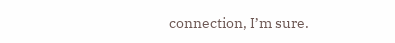connection, I’m sure.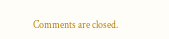Comments are closed.